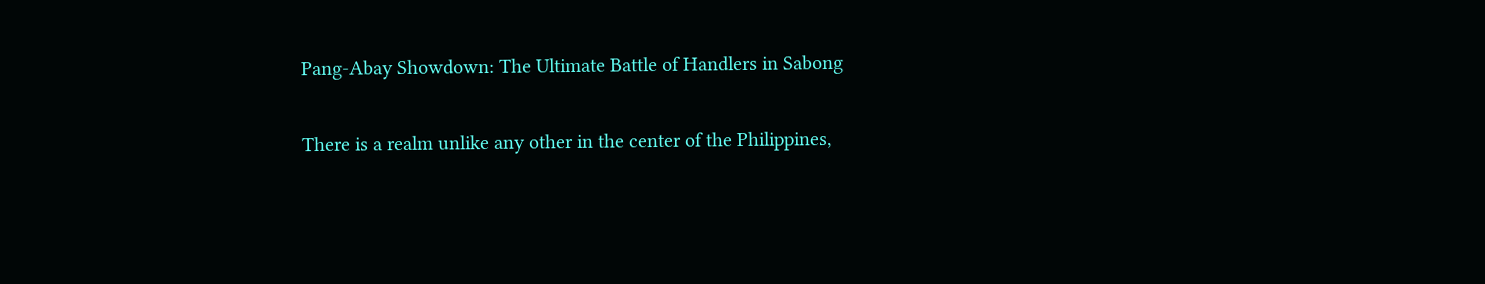Pang-Abay Showdown: The Ultimate Battle of Handlers in Sabong

There is a realm unlike any other in the center of the Philippines,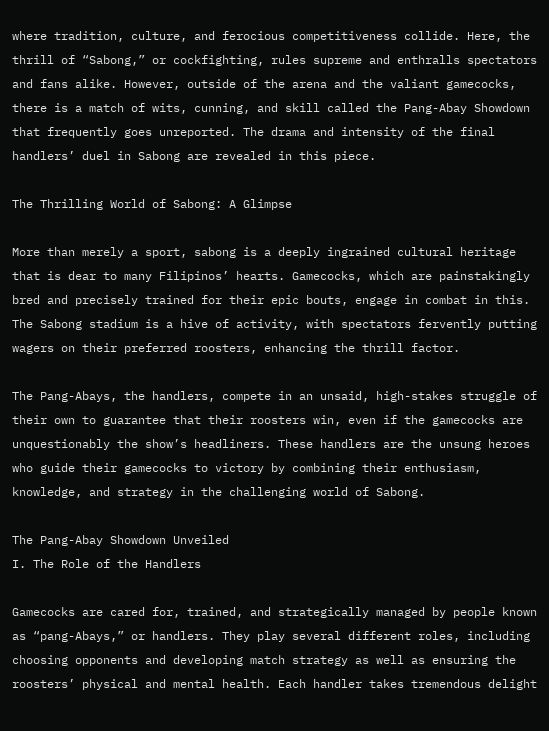where tradition, culture, and ferocious competitiveness collide. Here, the thrill of “Sabong,” or cockfighting, rules supreme and enthralls spectators and fans alike. However, outside of the arena and the valiant gamecocks, there is a match of wits, cunning, and skill called the Pang-Abay Showdown that frequently goes unreported. The drama and intensity of the final handlers’ duel in Sabong are revealed in this piece.

The Thrilling World of Sabong: A Glimpse

More than merely a sport, sabong is a deeply ingrained cultural heritage that is dear to many Filipinos’ hearts. Gamecocks, which are painstakingly bred and precisely trained for their epic bouts, engage in combat in this. The Sabong stadium is a hive of activity, with spectators fervently putting wagers on their preferred roosters, enhancing the thrill factor.

The Pang-Abays, the handlers, compete in an unsaid, high-stakes struggle of their own to guarantee that their roosters win, even if the gamecocks are unquestionably the show’s headliners. These handlers are the unsung heroes who guide their gamecocks to victory by combining their enthusiasm, knowledge, and strategy in the challenging world of Sabong.

The Pang-Abay Showdown Unveiled
I. The Role of the Handlers

Gamecocks are cared for, trained, and strategically managed by people known as “pang-Abays,” or handlers. They play several different roles, including choosing opponents and developing match strategy as well as ensuring the roosters’ physical and mental health. Each handler takes tremendous delight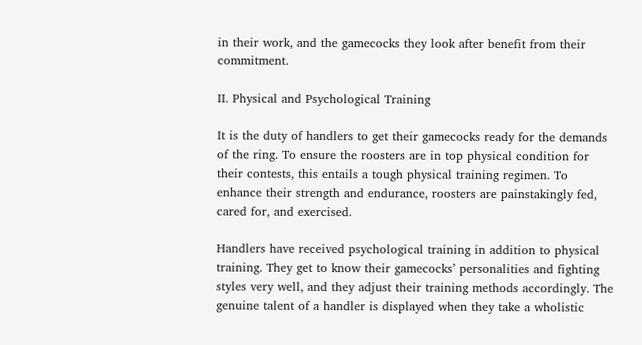in their work, and the gamecocks they look after benefit from their commitment.

II. Physical and Psychological Training

It is the duty of handlers to get their gamecocks ready for the demands of the ring. To ensure the roosters are in top physical condition for their contests, this entails a tough physical training regimen. To enhance their strength and endurance, roosters are painstakingly fed, cared for, and exercised.

Handlers have received psychological training in addition to physical training. They get to know their gamecocks’ personalities and fighting styles very well, and they adjust their training methods accordingly. The genuine talent of a handler is displayed when they take a wholistic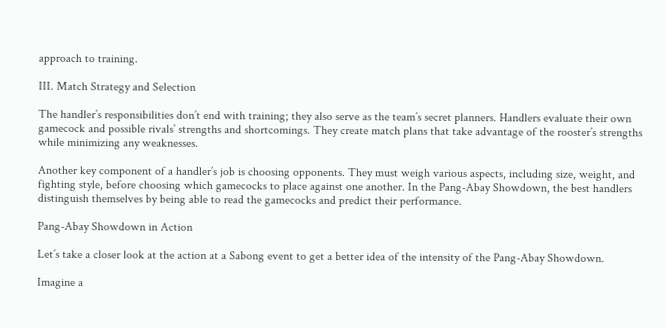approach to training.

III. Match Strategy and Selection

The handler’s responsibilities don’t end with training; they also serve as the team’s secret planners. Handlers evaluate their own gamecock and possible rivals’ strengths and shortcomings. They create match plans that take advantage of the rooster’s strengths while minimizing any weaknesses.

Another key component of a handler’s job is choosing opponents. They must weigh various aspects, including size, weight, and fighting style, before choosing which gamecocks to place against one another. In the Pang-Abay Showdown, the best handlers distinguish themselves by being able to read the gamecocks and predict their performance.

Pang-Abay Showdown in Action

Let’s take a closer look at the action at a Sabong event to get a better idea of the intensity of the Pang-Abay Showdown.

Imagine a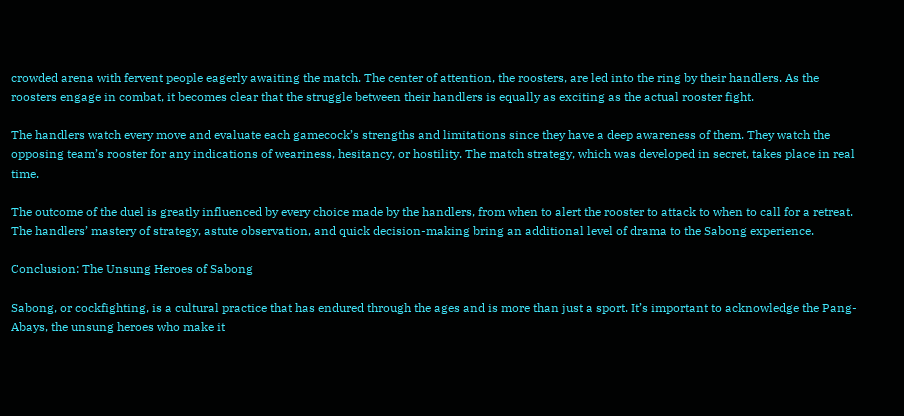crowded arena with fervent people eagerly awaiting the match. The center of attention, the roosters, are led into the ring by their handlers. As the roosters engage in combat, it becomes clear that the struggle between their handlers is equally as exciting as the actual rooster fight.

The handlers watch every move and evaluate each gamecock’s strengths and limitations since they have a deep awareness of them. They watch the opposing team’s rooster for any indications of weariness, hesitancy, or hostility. The match strategy, which was developed in secret, takes place in real time.

The outcome of the duel is greatly influenced by every choice made by the handlers, from when to alert the rooster to attack to when to call for a retreat. The handlers’ mastery of strategy, astute observation, and quick decision-making bring an additional level of drama to the Sabong experience.

Conclusion: The Unsung Heroes of Sabong

Sabong, or cockfighting, is a cultural practice that has endured through the ages and is more than just a sport. It’s important to acknowledge the Pang-Abays, the unsung heroes who make it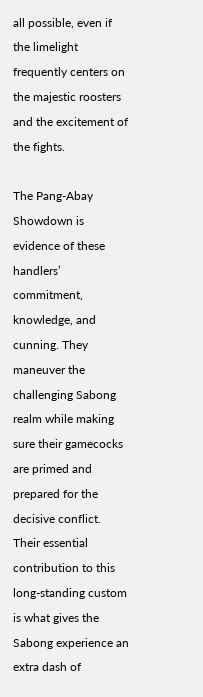all possible, even if the limelight frequently centers on the majestic roosters and the excitement of the fights.

The Pang-Abay Showdown is evidence of these handlers’ commitment, knowledge, and cunning. They maneuver the challenging Sabong realm while making sure their gamecocks are primed and prepared for the decisive conflict. Their essential contribution to this long-standing custom is what gives the Sabong experience an extra dash of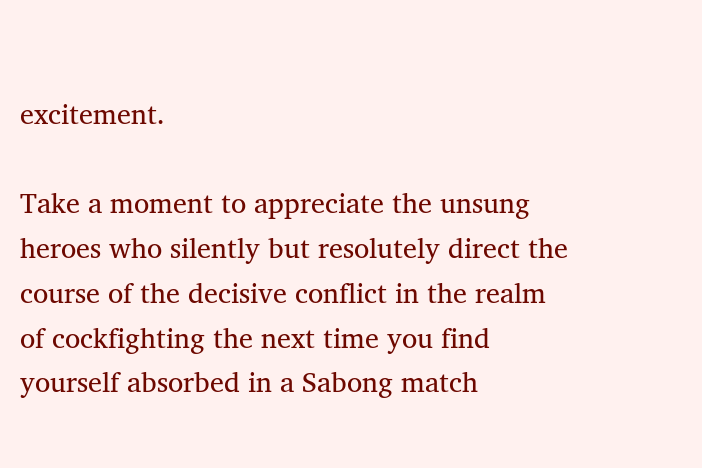excitement.

Take a moment to appreciate the unsung heroes who silently but resolutely direct the course of the decisive conflict in the realm of cockfighting the next time you find yourself absorbed in a Sabong match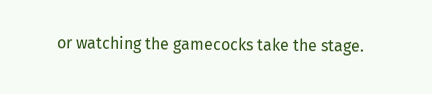or watching the gamecocks take the stage.